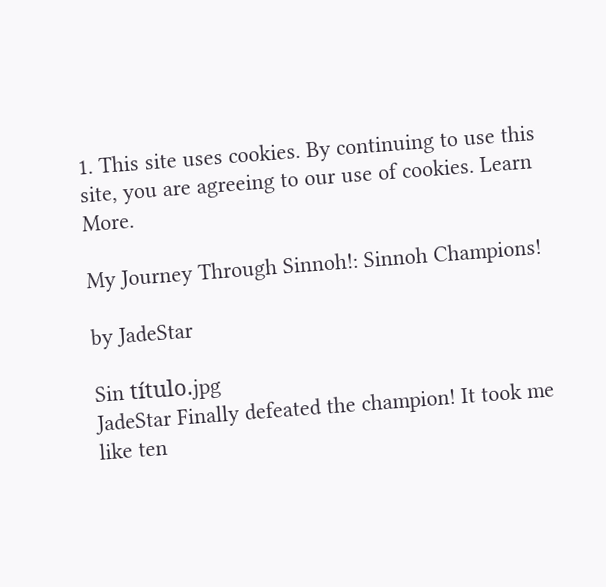1. This site uses cookies. By continuing to use this site, you are agreeing to our use of cookies. Learn More.

My Journey Through Sinnoh!: Sinnoh Champions!

by JadeStar

Sin título.jpg
JadeStar Finally defeated the champion! It took me like ten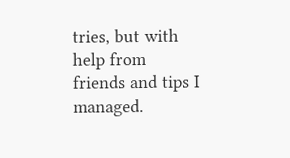tries, but with help from friends and tips I managed.